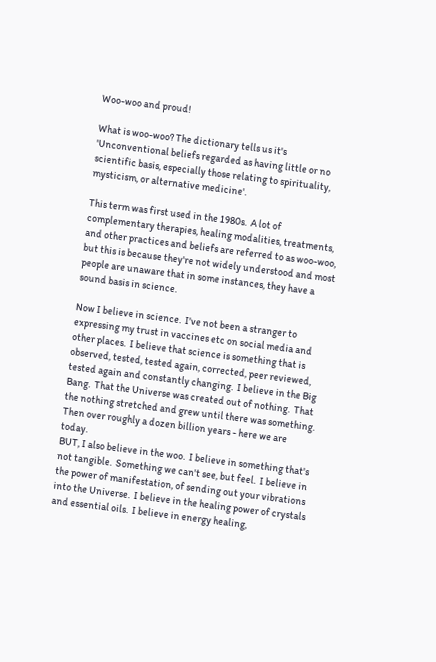Woo-woo and proud!

What is woo-woo? The dictionary tells us it's 'Unconventional beliefs regarded as having little or no scientific basis, especially those relating to spirituality, mysticism, or alternative medicine'.

This term was first used in the 1980s.  A lot of complementary therapies, healing modalities, treatments, and other practices and beliefs are referred to as woo-woo, but this is because they're not widely understood and most people are unaware that in some instances, they have a sound basis in science.

Now I believe in science.  I've not been a stranger to expressing my trust in vaccines etc on social media and other places.  I believe that science is something that is observed, tested, tested again, corrected, peer reviewed, tested again and constantly changing.  I believe in the Big Bang.  That the Universe was created out of nothing.  That the nothing stretched and grew until there was something.  Then over roughly a dozen billion years - here we are today.
BUT, I also believe in the woo.  I believe in something that's not tangible.  Something we can't see, but feel.  I believe in the power of manifestation, of sending out your vibrations into the Universe.  I believe in the healing power of crystals and essential oils.  I believe in energy healing,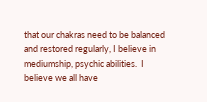that our chakras need to be balanced and restored regularly, I believe in mediumship, psychic abilities.  I believe we all have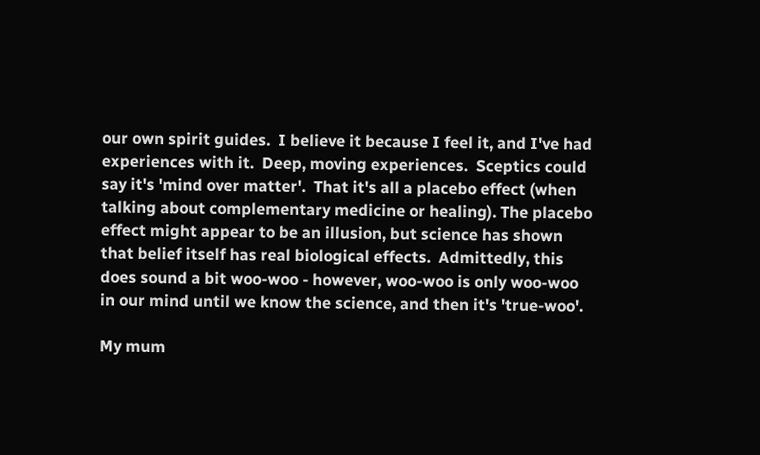our own spirit guides.  I believe it because I feel it, and I've had experiences with it.  Deep, moving experiences.  Sceptics could say it's 'mind over matter'.  That it's all a placebo effect (when talking about complementary medicine or healing). The placebo effect might appear to be an illusion, but science has shown that belief itself has real biological effects.  Admittedly, this does sound a bit woo-woo - however, woo-woo is only woo-woo in our mind until we know the science, and then it's 'true-woo'.

My mum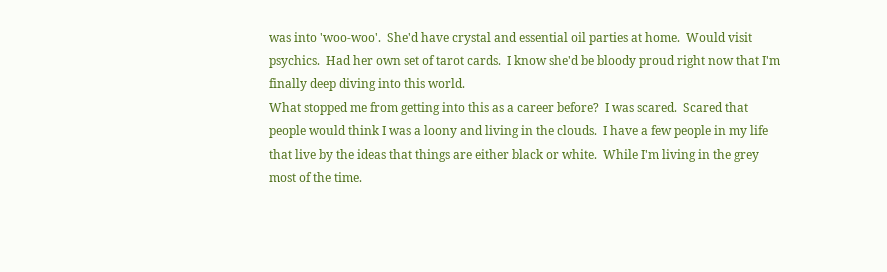was into 'woo-woo'.  She'd have crystal and essential oil parties at home.  Would visit psychics.  Had her own set of tarot cards.  I know she'd be bloody proud right now that I'm finally deep diving into this world.
What stopped me from getting into this as a career before?  I was scared.  Scared that people would think I was a loony and living in the clouds.  I have a few people in my life that live by the ideas that things are either black or white.  While I'm living in the grey most of the time.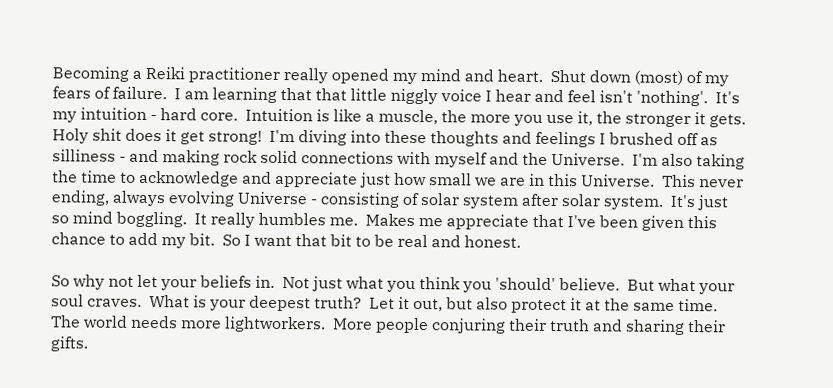Becoming a Reiki practitioner really opened my mind and heart.  Shut down (most) of my fears of failure.  I am learning that that little niggly voice I hear and feel isn't 'nothing'.  It's my intuition - hard core.  Intuition is like a muscle, the more you use it, the stronger it gets.  Holy shit does it get strong!  I'm diving into these thoughts and feelings I brushed off as silliness - and making rock solid connections with myself and the Universe.  I'm also taking the time to acknowledge and appreciate just how small we are in this Universe.  This never ending, always evolving Universe - consisting of solar system after solar system.  It's just so mind boggling.  It really humbles me.  Makes me appreciate that I've been given this chance to add my bit.  So I want that bit to be real and honest.

So why not let your beliefs in.  Not just what you think you 'should' believe.  But what your soul craves.  What is your deepest truth?  Let it out, but also protect it at the same time.  The world needs more lightworkers.  More people conjuring their truth and sharing their gifts.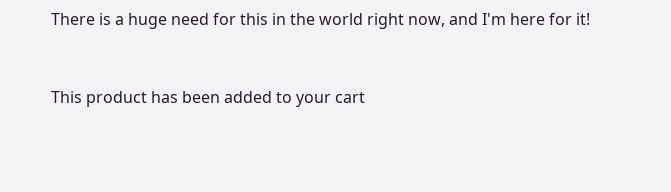There is a huge need for this in the world right now, and I'm here for it!



This product has been added to your cart